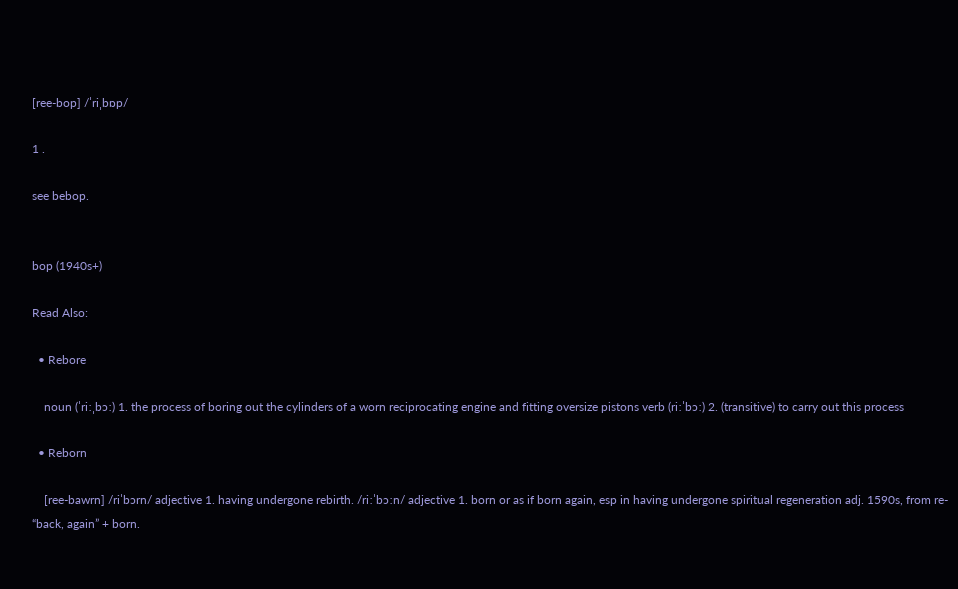[ree-bop] /ˈriˌbɒp/

1 .

see bebop.


bop (1940s+)

Read Also:

  • Rebore

    noun (ˈriːˌbɔː) 1. the process of boring out the cylinders of a worn reciprocating engine and fitting oversize pistons verb (riːˈbɔː) 2. (transitive) to carry out this process

  • Reborn

    [ree-bawrn] /riˈbɔrn/ adjective 1. having undergone rebirth. /riːˈbɔːn/ adjective 1. born or as if born again, esp in having undergone spiritual regeneration adj. 1590s, from re- “back, again” + born.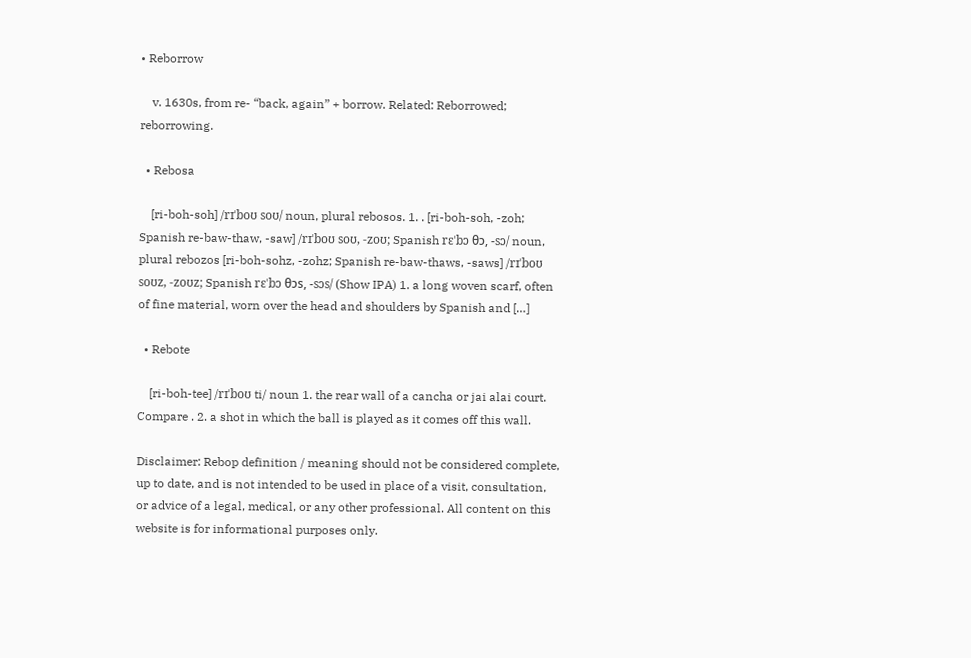• Reborrow

    v. 1630s, from re- “back, again” + borrow. Related: Reborrowed; reborrowing.

  • Rebosa

    [ri-boh-soh] /rɪˈboʊ soʊ/ noun, plural rebosos. 1. . [ri-boh-soh, -zoh; Spanish re-baw-thaw, -saw] /rɪˈboʊ soʊ, -zoʊ; Spanish rɛˈbɔ θɔ, -sɔ/ noun, plural rebozos [ri-boh-sohz, -zohz; Spanish re-baw-thaws, -saws] /rɪˈboʊ soʊz, -zoʊz; Spanish rɛˈbɔ θɔs, -sɔs/ (Show IPA) 1. a long woven scarf, often of fine material, worn over the head and shoulders by Spanish and […]

  • Rebote

    [ri-boh-tee] /rɪˈboʊ ti/ noun 1. the rear wall of a cancha or jai alai court. Compare . 2. a shot in which the ball is played as it comes off this wall.

Disclaimer: Rebop definition / meaning should not be considered complete, up to date, and is not intended to be used in place of a visit, consultation, or advice of a legal, medical, or any other professional. All content on this website is for informational purposes only.